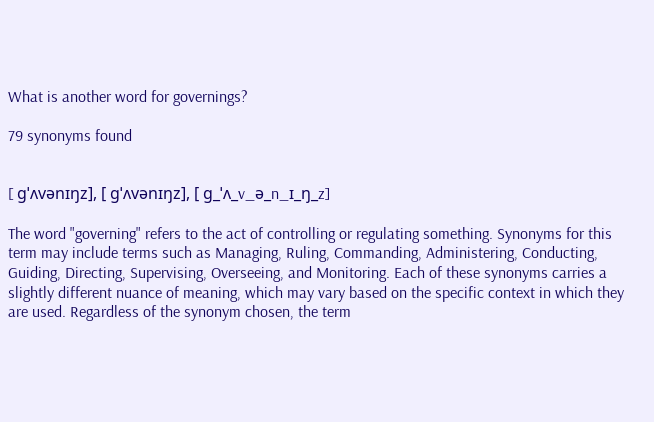What is another word for governings?

79 synonyms found


[ ɡˈʌvənɪŋz], [ ɡˈʌvənɪŋz], [ ɡ_ˈʌ_v_ə_n_ɪ_ŋ_z]

The word "governing" refers to the act of controlling or regulating something. Synonyms for this term may include terms such as Managing, Ruling, Commanding, Administering, Conducting, Guiding, Directing, Supervising, Overseeing, and Monitoring. Each of these synonyms carries a slightly different nuance of meaning, which may vary based on the specific context in which they are used. Regardless of the synonym chosen, the term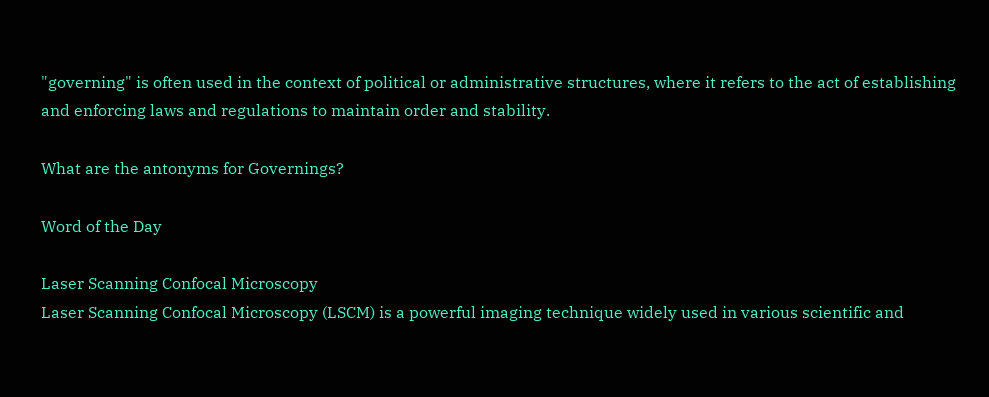"governing" is often used in the context of political or administrative structures, where it refers to the act of establishing and enforcing laws and regulations to maintain order and stability.

What are the antonyms for Governings?

Word of the Day

Laser Scanning Confocal Microscopy
Laser Scanning Confocal Microscopy (LSCM) is a powerful imaging technique widely used in various scientific and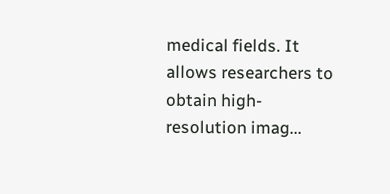medical fields. It allows researchers to obtain high-resolution imag...